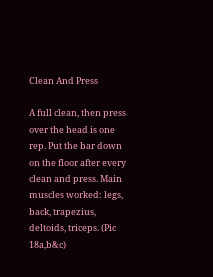Clean And Press

A full clean, then press over the head is one rep. Put the bar down on the floor after every clean and press. Main muscles worked: legs, back, trapezius, deltoids, triceps. (Pic 18a,b&c)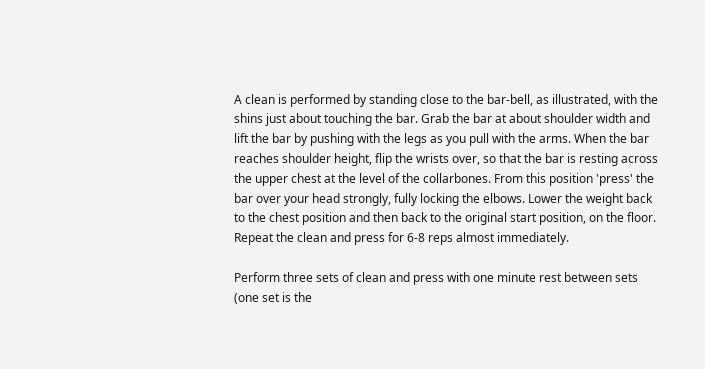A clean is performed by standing close to the bar-bell, as illustrated, with the shins just about touching the bar. Grab the bar at about shoulder width and lift the bar by pushing with the legs as you pull with the arms. When the bar reaches shoulder height, flip the wrists over, so that the bar is resting across the upper chest at the level of the collarbones. From this position 'press' the bar over your head strongly, fully locking the elbows. Lower the weight back to the chest position and then back to the original start position, on the floor. Repeat the clean and press for 6-8 reps almost immediately.

Perform three sets of clean and press with one minute rest between sets (one set is the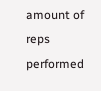amount of reps performed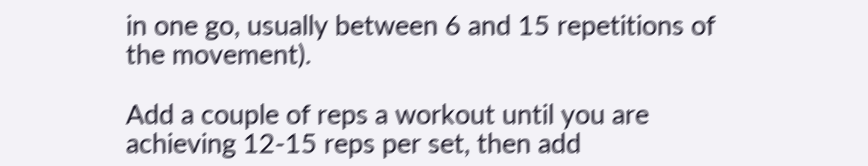in one go, usually between 6 and 15 repetitions of the movement).

Add a couple of reps a workout until you are achieving 12-15 reps per set, then add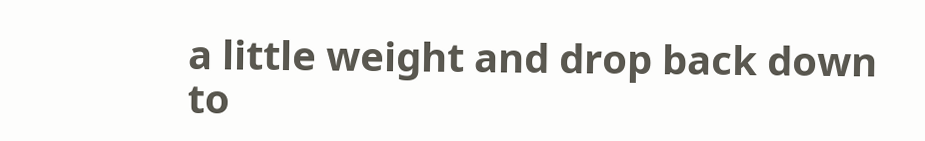a little weight and drop back down to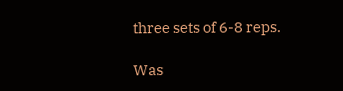three sets of 6-8 reps.

Was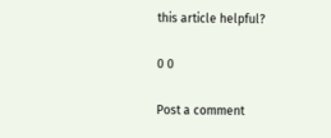this article helpful?

0 0

Post a comment